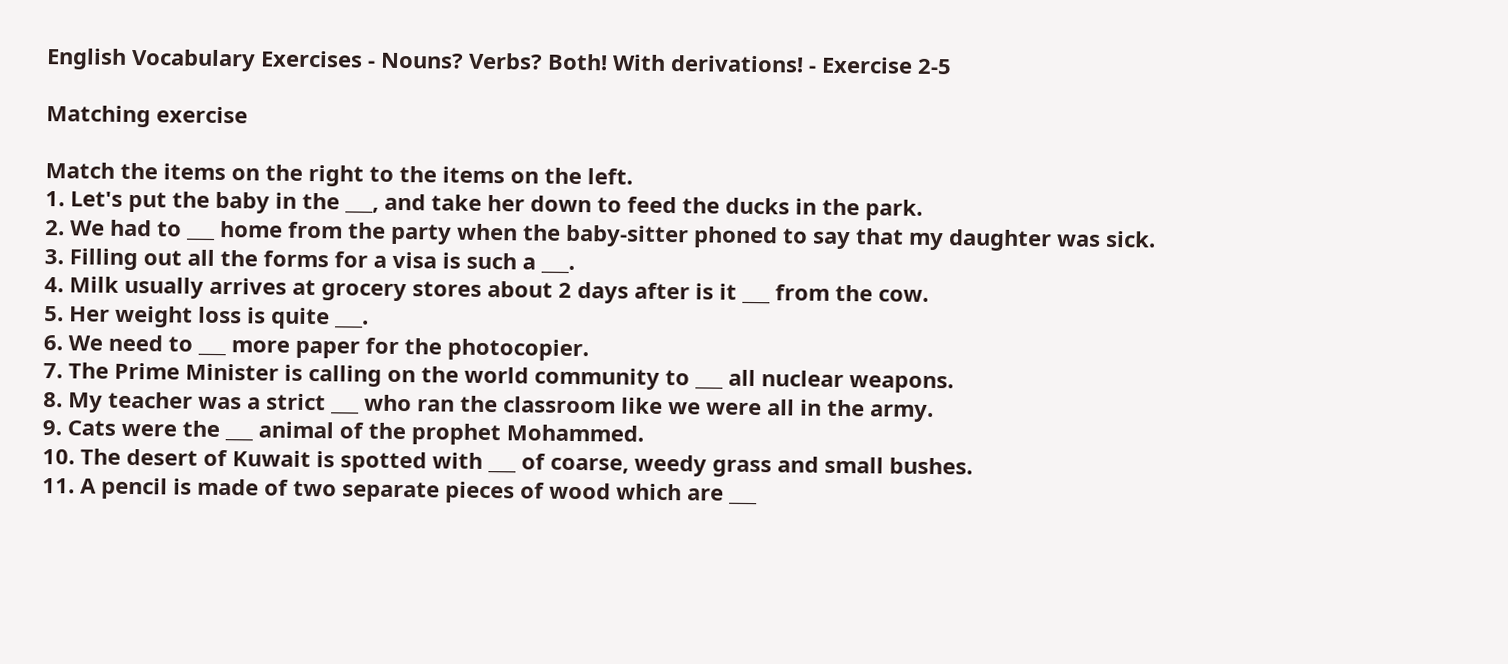English Vocabulary Exercises - Nouns? Verbs? Both! With derivations! - Exercise 2-5

Matching exercise

Match the items on the right to the items on the left.
1. Let's put the baby in the ___, and take her down to feed the ducks in the park.
2. We had to ___ home from the party when the baby-sitter phoned to say that my daughter was sick.
3. Filling out all the forms for a visa is such a ___.
4. Milk usually arrives at grocery stores about 2 days after is it ___ from the cow.
5. Her weight loss is quite ___.
6. We need to ___ more paper for the photocopier.
7. The Prime Minister is calling on the world community to ___ all nuclear weapons.
8. My teacher was a strict ___ who ran the classroom like we were all in the army.
9. Cats were the ___ animal of the prophet Mohammed.
10. The desert of Kuwait is spotted with ___ of coarse, weedy grass and small bushes.
11. A pencil is made of two separate pieces of wood which are ___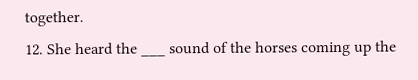together.
12. She heard the ___ sound of the horses coming up the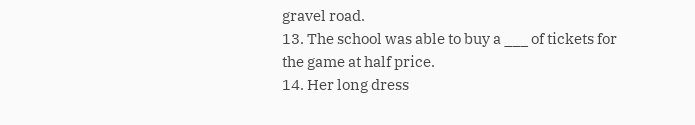gravel road.
13. The school was able to buy a ___ of tickets for the game at half price.
14. Her long dress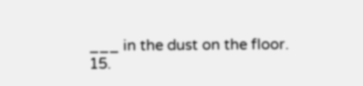___ in the dust on the floor.
15.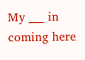My ___ in coming here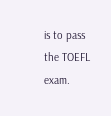is to pass the TOEFL exam.